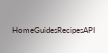HomeGuidesRecipesAPI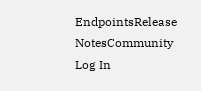EndpointsRelease NotesCommunity
Log In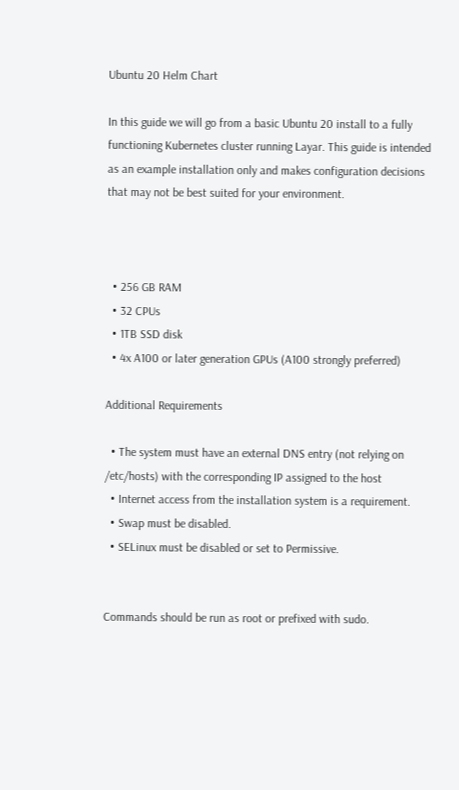Ubuntu 20 Helm Chart

In this guide we will go from a basic Ubuntu 20 install to a fully functioning Kubernetes cluster running Layar. This guide is intended as an example installation only and makes configuration decisions that may not be best suited for your environment.



  • 256 GB RAM
  • 32 CPUs
  • 1TB SSD disk
  • 4x A100 or later generation GPUs (A100 strongly preferred)

Additional Requirements

  • The system must have an external DNS entry (not relying on /etc/hosts) with the corresponding IP assigned to the host
  • Internet access from the installation system is a requirement.
  • Swap must be disabled.
  • SELinux must be disabled or set to Permissive.


Commands should be run as root or prefixed with sudo.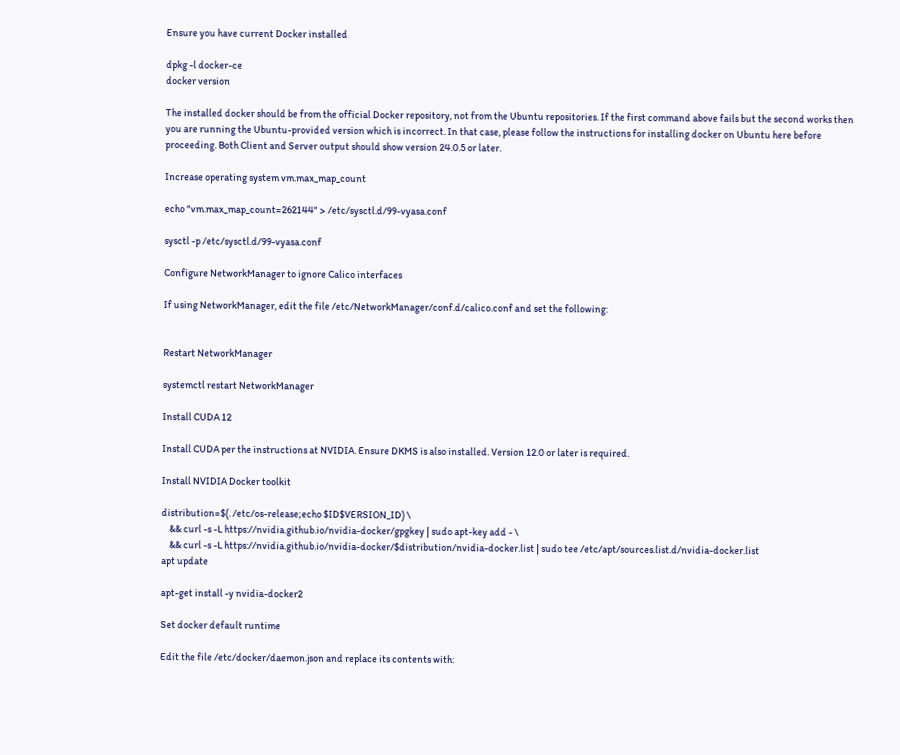Ensure you have current Docker installed

dpkg -l docker-ce
docker version

The installed docker should be from the official Docker repository, not from the Ubuntu repositories. If the first command above fails but the second works then you are running the Ubuntu-provided version which is incorrect. In that case, please follow the instructions for installing docker on Ubuntu here before proceeding. Both Client and Server output should show version 24.0.5 or later.

Increase operating system vm.max_map_count

echo "vm.max_map_count=262144" > /etc/sysctl.d/99-vyasa.conf

sysctl -p /etc/sysctl.d/99-vyasa.conf

Configure NetworkManager to ignore Calico interfaces

If using NetworkManager, edit the file /etc/NetworkManager/conf.d/calico.conf and set the following:


Restart NetworkManager

systemctl restart NetworkManager

Install CUDA 12

Install CUDA per the instructions at NVIDIA. Ensure DKMS is also installed. Version 12.0 or later is required.

Install NVIDIA Docker toolkit

distribution=$(. /etc/os-release;echo $ID$VERSION_ID) \
    && curl -s -L https://nvidia.github.io/nvidia-docker/gpgkey | sudo apt-key add - \
    && curl -s -L https://nvidia.github.io/nvidia-docker/$distribution/nvidia-docker.list | sudo tee /etc/apt/sources.list.d/nvidia-docker.list
apt update

apt-get install -y nvidia-docker2

Set docker default runtime

Edit the file /etc/docker/daemon.json and replace its contents with: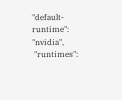"default-runtime": "nvidia",
 "runtimes":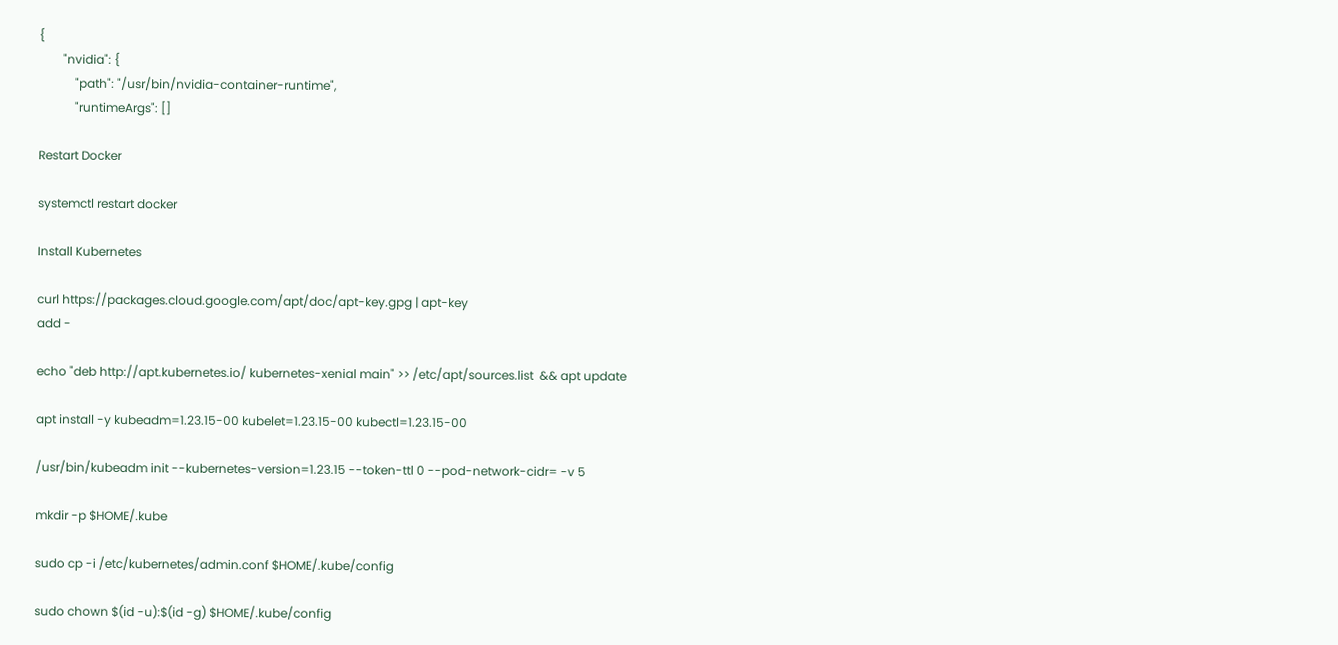{
        "nvidia": {
            "path": "/usr/bin/nvidia-container-runtime",
            "runtimeArgs": []

Restart Docker

systemctl restart docker

Install Kubernetes

curl https://packages.cloud.google.com/apt/doc/apt-key.gpg | apt-key
add -

echo "deb http://apt.kubernetes.io/ kubernetes-xenial main" >> /etc/apt/sources.list  && apt update

apt install -y kubeadm=1.23.15-00 kubelet=1.23.15-00 kubectl=1.23.15-00

/usr/bin/kubeadm init --kubernetes-version=1.23.15 --token-ttl 0 --pod-network-cidr= -v 5

mkdir -p $HOME/.kube

sudo cp -i /etc/kubernetes/admin.conf $HOME/.kube/config

sudo chown $(id -u):$(id -g) $HOME/.kube/config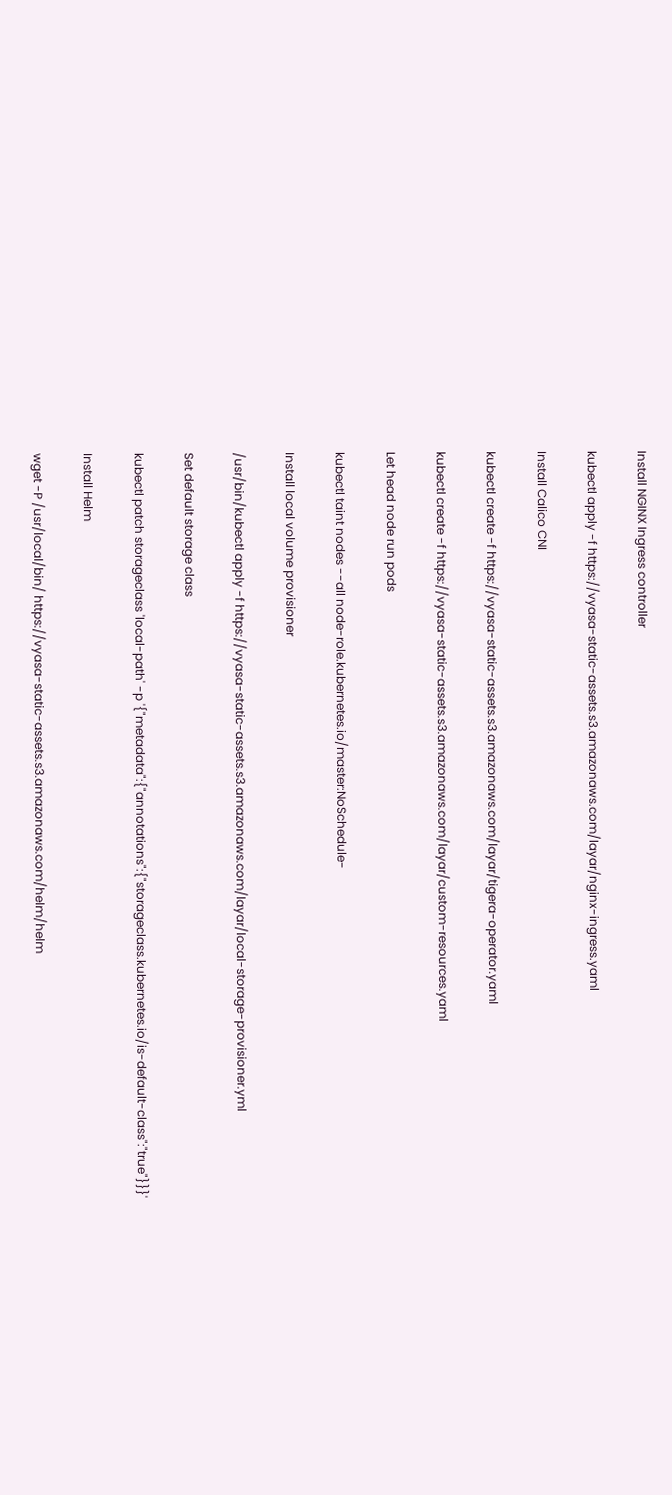Install NGINX Ingress controller

kubectl apply -f https://vyasa-static-assets.s3.amazonaws.com/layar/nginx-ingress.yaml

Install Calico CNI

kubectl create -f https://vyasa-static-assets.s3.amazonaws.com/layar/tigera-operator.yaml

kubectl create -f https://vyasa-static-assets.s3.amazonaws.com/layar/custom-resources.yaml

Let head node run pods

kubectl taint nodes --all node-role.kubernetes.io/master:NoSchedule-

Install local volume provisioner

/usr/bin/kubectl apply -f https://vyasa-static-assets.s3.amazonaws.com/layar/local-storage-provisioner.yml

Set default storage class

kubectl patch storageclass 'local-path' -p '{"metadata":{"annotations":{"storageclass.kubernetes.io/is-default-class":"true"}}}'

Install Helm

wget -P /usr/local/bin/ https://vyasa-static-assets.s3.amazonaws.com/helm/helm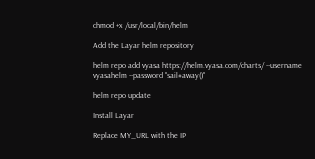chmod +x /usr/local/bin/helm

Add the Layar helm repository

helm repo add vyasa https://helm.vyasa.com/charts/ --username
vyasahelm --password "sail#away()"

helm repo update

Install Layar

Replace MY_URL with the IP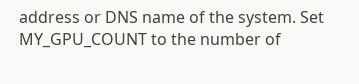address or DNS name of the system. Set MY_GPU_COUNT to the number of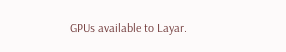GPUs available to Layar.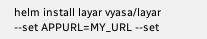helm install layar vyasa/layar --set APPURL=MY_URL --set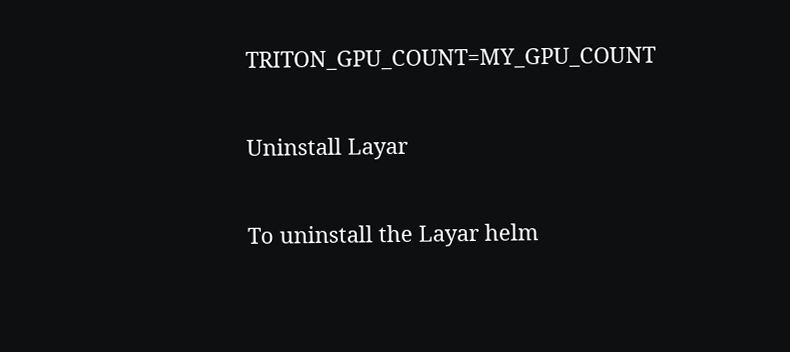TRITON_GPU_COUNT=MY_GPU_COUNT

Uninstall Layar

To uninstall the Layar helm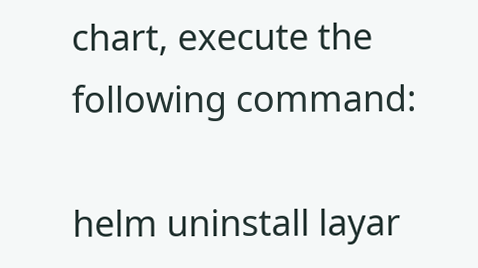chart, execute the following command:

helm uninstall layar